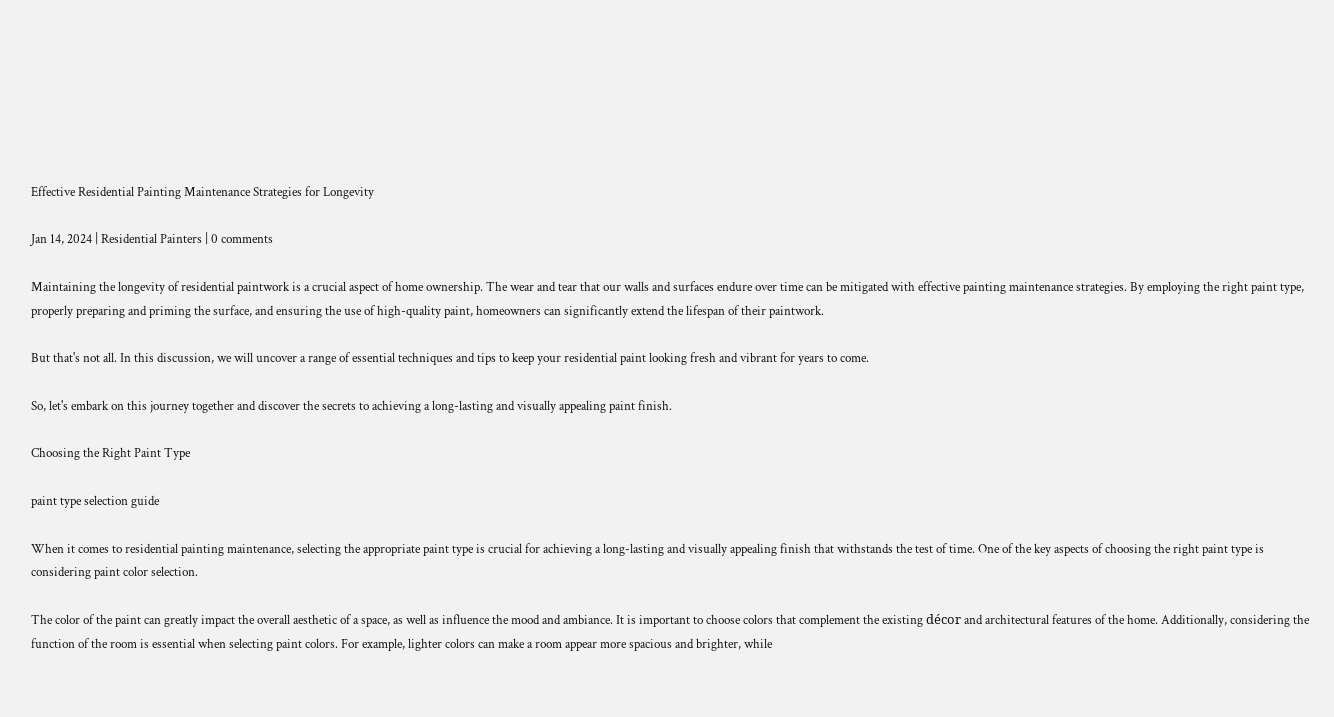Effective Residential Painting Maintenance Strategies for Longevity

Jan 14, 2024 | Residential Painters | 0 comments

Maintaining the longevity of residential paintwork is a crucial aspect of home ownership. The wear and tear that our walls and surfaces endure over time can be mitigated with effective painting maintenance strategies. By employing the right paint type, properly preparing and priming the surface, and ensuring the use of high-quality paint, homeowners can significantly extend the lifespan of their paintwork.

But that's not all. In this discussion, we will uncover a range of essential techniques and tips to keep your residential paint looking fresh and vibrant for years to come.

So, let's embark on this journey together and discover the secrets to achieving a long-lasting and visually appealing paint finish.

Choosing the Right Paint Type

paint type selection guide

When it comes to residential painting maintenance, selecting the appropriate paint type is crucial for achieving a long-lasting and visually appealing finish that withstands the test of time. One of the key aspects of choosing the right paint type is considering paint color selection.

The color of the paint can greatly impact the overall aesthetic of a space, as well as influence the mood and ambiance. It is important to choose colors that complement the existing décor and architectural features of the home. Additionally, considering the function of the room is essential when selecting paint colors. For example, lighter colors can make a room appear more spacious and brighter, while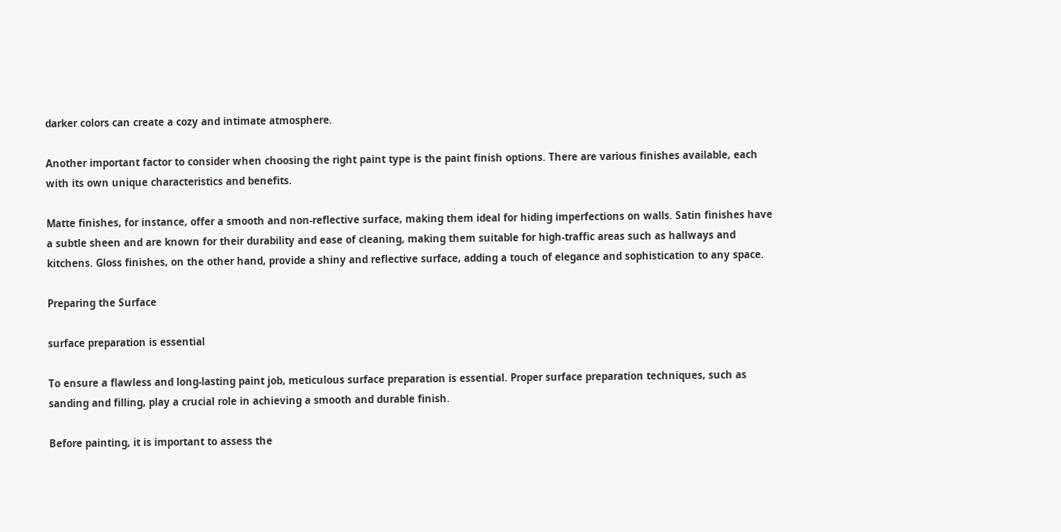darker colors can create a cozy and intimate atmosphere.

Another important factor to consider when choosing the right paint type is the paint finish options. There are various finishes available, each with its own unique characteristics and benefits.

Matte finishes, for instance, offer a smooth and non-reflective surface, making them ideal for hiding imperfections on walls. Satin finishes have a subtle sheen and are known for their durability and ease of cleaning, making them suitable for high-traffic areas such as hallways and kitchens. Gloss finishes, on the other hand, provide a shiny and reflective surface, adding a touch of elegance and sophistication to any space.

Preparing the Surface

surface preparation is essential

To ensure a flawless and long-lasting paint job, meticulous surface preparation is essential. Proper surface preparation techniques, such as sanding and filling, play a crucial role in achieving a smooth and durable finish.

Before painting, it is important to assess the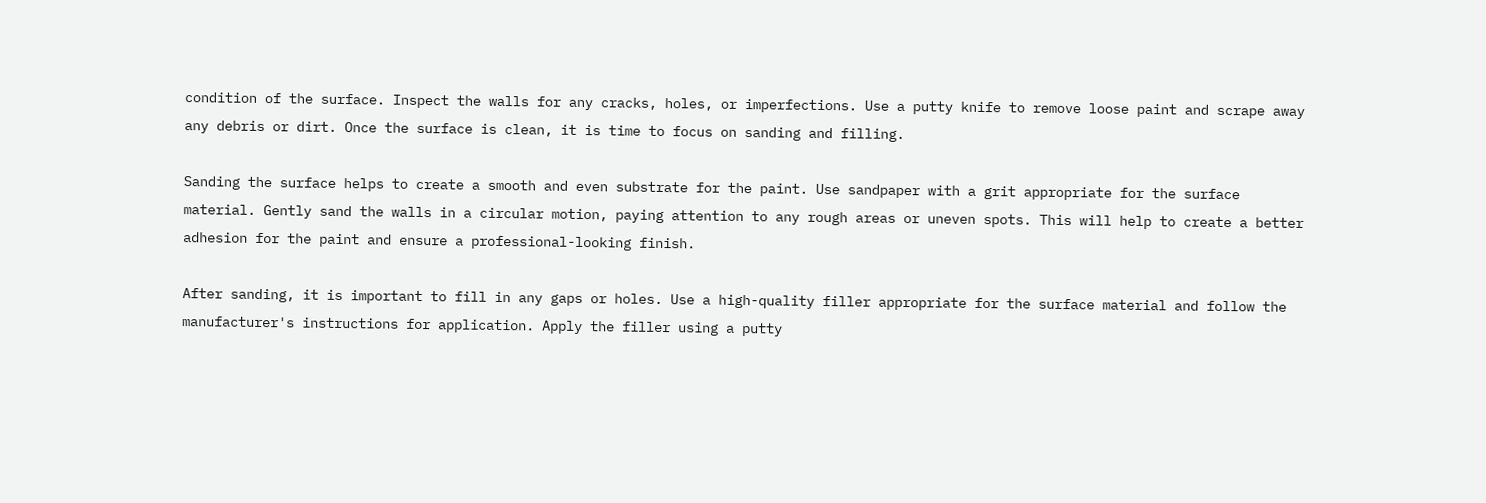condition of the surface. Inspect the walls for any cracks, holes, or imperfections. Use a putty knife to remove loose paint and scrape away any debris or dirt. Once the surface is clean, it is time to focus on sanding and filling.

Sanding the surface helps to create a smooth and even substrate for the paint. Use sandpaper with a grit appropriate for the surface material. Gently sand the walls in a circular motion, paying attention to any rough areas or uneven spots. This will help to create a better adhesion for the paint and ensure a professional-looking finish.

After sanding, it is important to fill in any gaps or holes. Use a high-quality filler appropriate for the surface material and follow the manufacturer's instructions for application. Apply the filler using a putty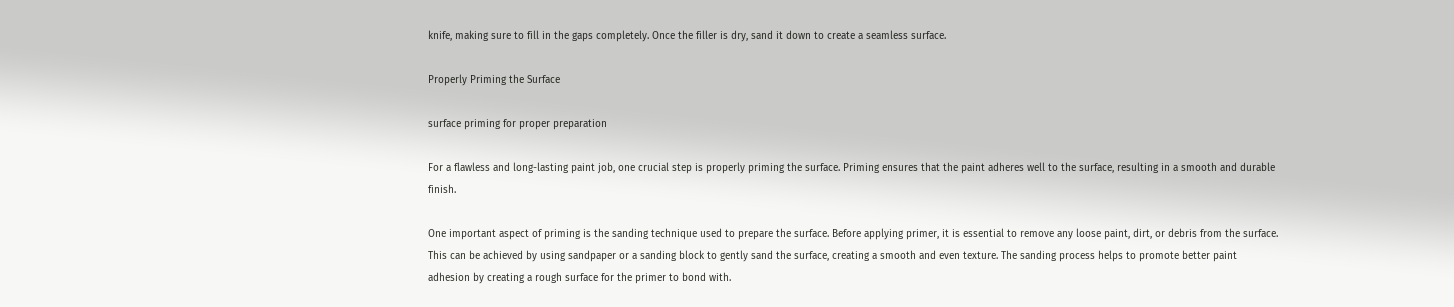knife, making sure to fill in the gaps completely. Once the filler is dry, sand it down to create a seamless surface.

Properly Priming the Surface

surface priming for proper preparation

For a flawless and long-lasting paint job, one crucial step is properly priming the surface. Priming ensures that the paint adheres well to the surface, resulting in a smooth and durable finish.

One important aspect of priming is the sanding technique used to prepare the surface. Before applying primer, it is essential to remove any loose paint, dirt, or debris from the surface. This can be achieved by using sandpaper or a sanding block to gently sand the surface, creating a smooth and even texture. The sanding process helps to promote better paint adhesion by creating a rough surface for the primer to bond with.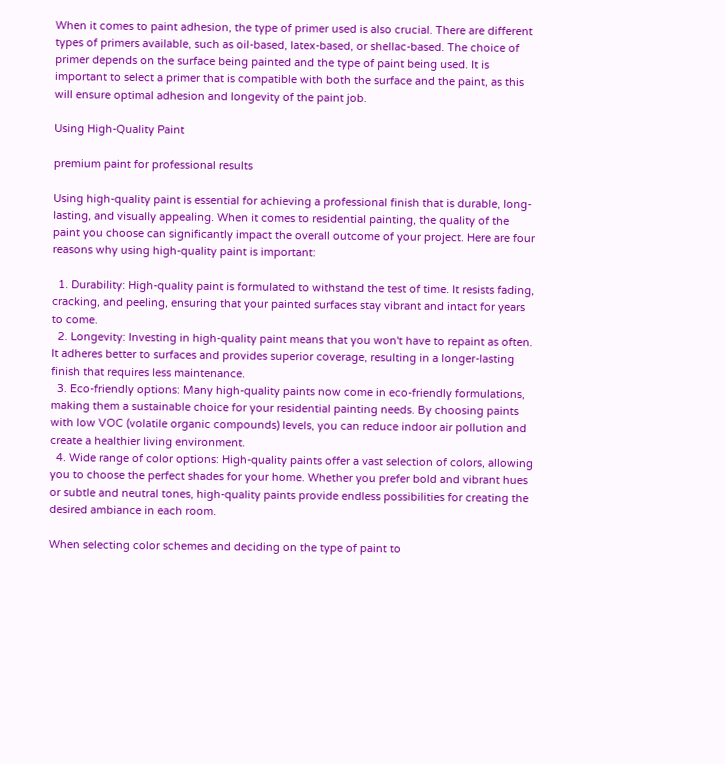When it comes to paint adhesion, the type of primer used is also crucial. There are different types of primers available, such as oil-based, latex-based, or shellac-based. The choice of primer depends on the surface being painted and the type of paint being used. It is important to select a primer that is compatible with both the surface and the paint, as this will ensure optimal adhesion and longevity of the paint job.

Using High-Quality Paint

premium paint for professional results

Using high-quality paint is essential for achieving a professional finish that is durable, long-lasting, and visually appealing. When it comes to residential painting, the quality of the paint you choose can significantly impact the overall outcome of your project. Here are four reasons why using high-quality paint is important:

  1. Durability: High-quality paint is formulated to withstand the test of time. It resists fading, cracking, and peeling, ensuring that your painted surfaces stay vibrant and intact for years to come.
  2. Longevity: Investing in high-quality paint means that you won't have to repaint as often. It adheres better to surfaces and provides superior coverage, resulting in a longer-lasting finish that requires less maintenance.
  3. Eco-friendly options: Many high-quality paints now come in eco-friendly formulations, making them a sustainable choice for your residential painting needs. By choosing paints with low VOC (volatile organic compounds) levels, you can reduce indoor air pollution and create a healthier living environment.
  4. Wide range of color options: High-quality paints offer a vast selection of colors, allowing you to choose the perfect shades for your home. Whether you prefer bold and vibrant hues or subtle and neutral tones, high-quality paints provide endless possibilities for creating the desired ambiance in each room.

When selecting color schemes and deciding on the type of paint to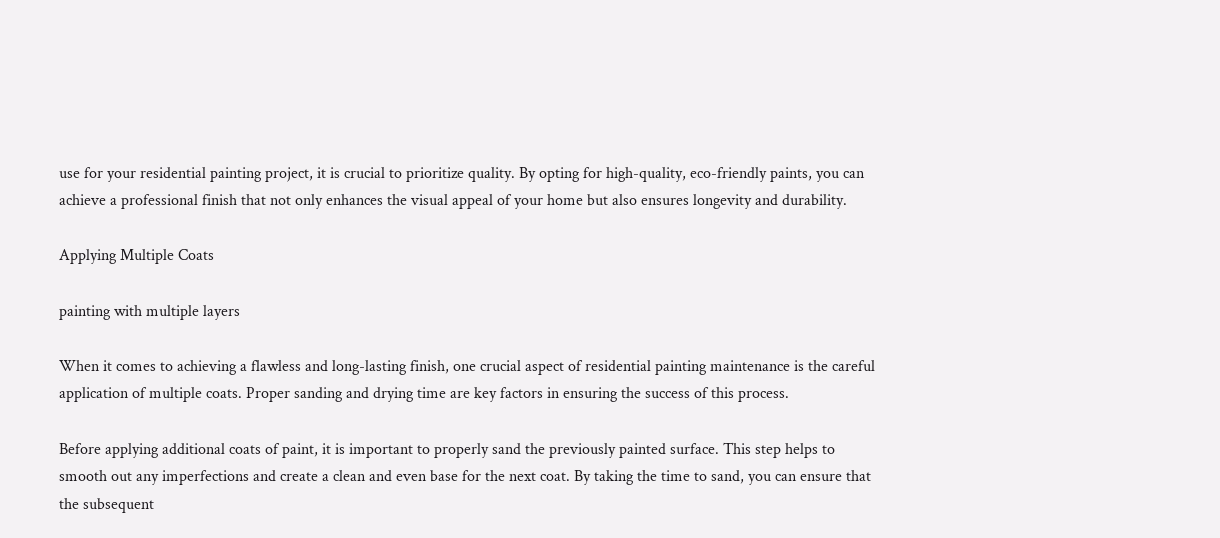use for your residential painting project, it is crucial to prioritize quality. By opting for high-quality, eco-friendly paints, you can achieve a professional finish that not only enhances the visual appeal of your home but also ensures longevity and durability.

Applying Multiple Coats

painting with multiple layers

When it comes to achieving a flawless and long-lasting finish, one crucial aspect of residential painting maintenance is the careful application of multiple coats. Proper sanding and drying time are key factors in ensuring the success of this process.

Before applying additional coats of paint, it is important to properly sand the previously painted surface. This step helps to smooth out any imperfections and create a clean and even base for the next coat. By taking the time to sand, you can ensure that the subsequent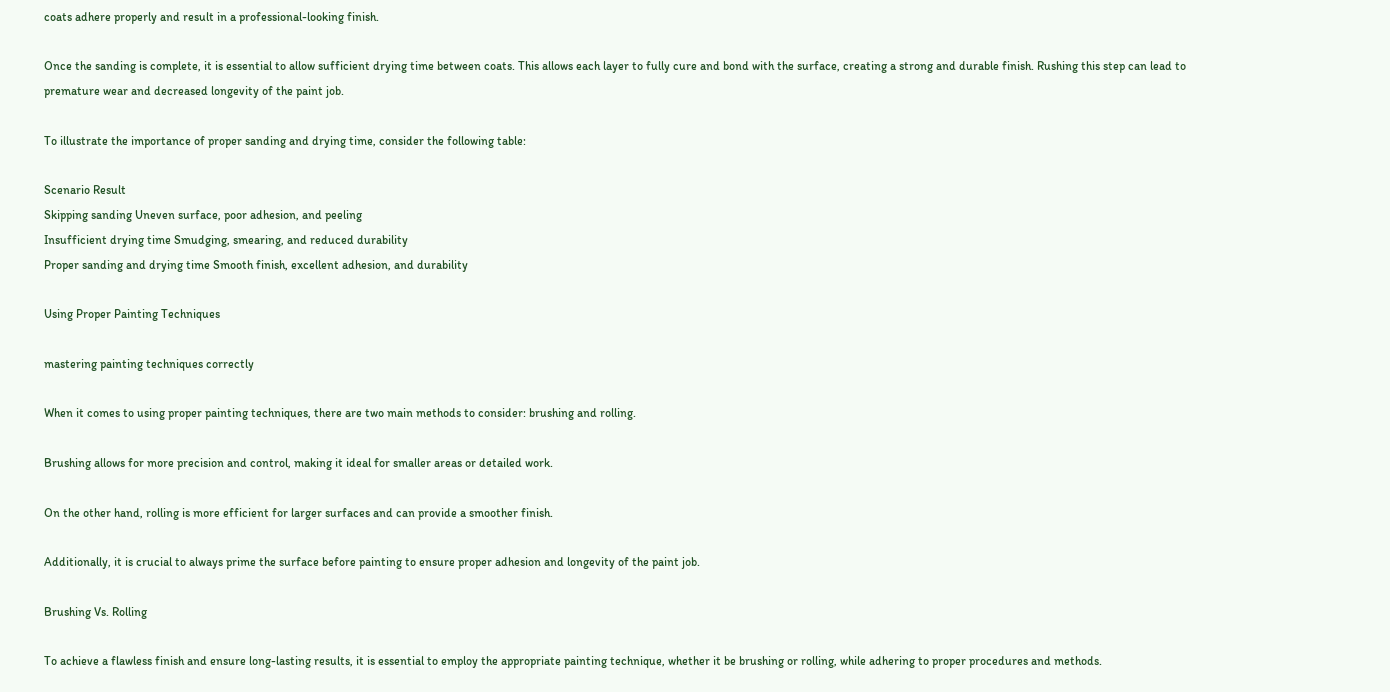coats adhere properly and result in a professional-looking finish.

Once the sanding is complete, it is essential to allow sufficient drying time between coats. This allows each layer to fully cure and bond with the surface, creating a strong and durable finish. Rushing this step can lead to premature wear and decreased longevity of the paint job.

To illustrate the importance of proper sanding and drying time, consider the following table:

Scenario Result
Skipping sanding Uneven surface, poor adhesion, and peeling
Insufficient drying time Smudging, smearing, and reduced durability
Proper sanding and drying time Smooth finish, excellent adhesion, and durability

Using Proper Painting Techniques

mastering painting techniques correctly

When it comes to using proper painting techniques, there are two main methods to consider: brushing and rolling.

Brushing allows for more precision and control, making it ideal for smaller areas or detailed work.

On the other hand, rolling is more efficient for larger surfaces and can provide a smoother finish.

Additionally, it is crucial to always prime the surface before painting to ensure proper adhesion and longevity of the paint job.

Brushing Vs. Rolling

To achieve a flawless finish and ensure long-lasting results, it is essential to employ the appropriate painting technique, whether it be brushing or rolling, while adhering to proper procedures and methods.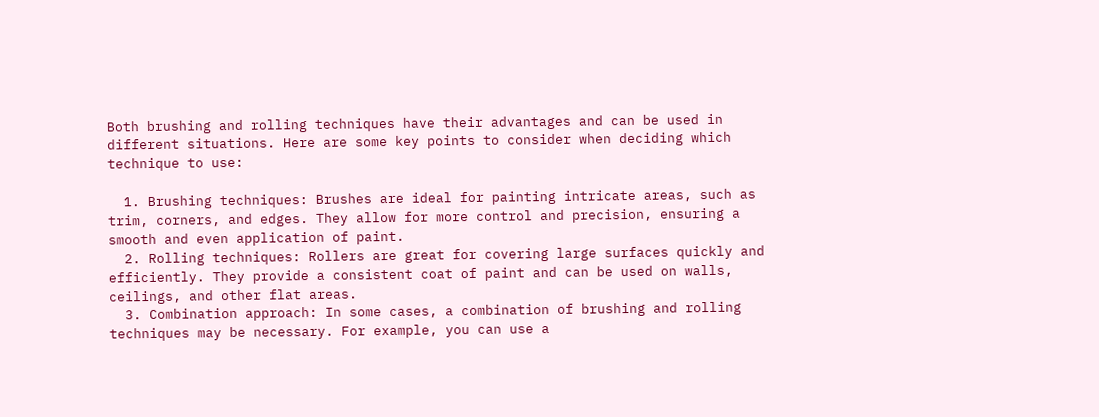Both brushing and rolling techniques have their advantages and can be used in different situations. Here are some key points to consider when deciding which technique to use:

  1. Brushing techniques: Brushes are ideal for painting intricate areas, such as trim, corners, and edges. They allow for more control and precision, ensuring a smooth and even application of paint.
  2. Rolling techniques: Rollers are great for covering large surfaces quickly and efficiently. They provide a consistent coat of paint and can be used on walls, ceilings, and other flat areas.
  3. Combination approach: In some cases, a combination of brushing and rolling techniques may be necessary. For example, you can use a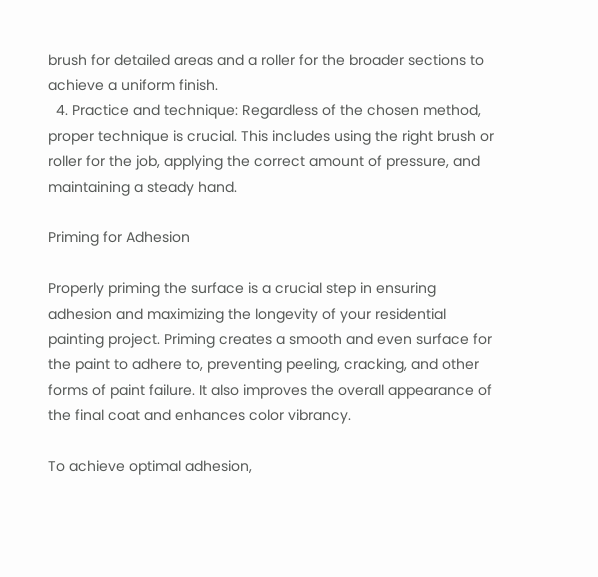brush for detailed areas and a roller for the broader sections to achieve a uniform finish.
  4. Practice and technique: Regardless of the chosen method, proper technique is crucial. This includes using the right brush or roller for the job, applying the correct amount of pressure, and maintaining a steady hand.

Priming for Adhesion

Properly priming the surface is a crucial step in ensuring adhesion and maximizing the longevity of your residential painting project. Priming creates a smooth and even surface for the paint to adhere to, preventing peeling, cracking, and other forms of paint failure. It also improves the overall appearance of the final coat and enhances color vibrancy.

To achieve optimal adhesion,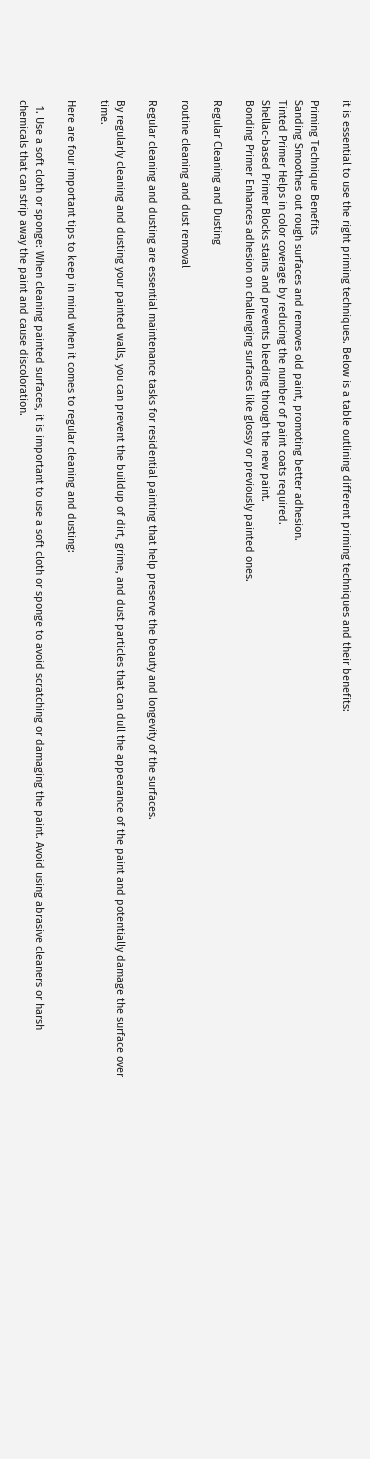it is essential to use the right priming techniques. Below is a table outlining different priming techniques and their benefits:

Priming Technique Benefits
Sanding Smoothes out rough surfaces and removes old paint, promoting better adhesion.
Tinted Primer Helps in color coverage by reducing the number of paint coats required.
Shellac-based Primer Blocks stains and prevents bleeding through the new paint.
Bonding Primer Enhances adhesion on challenging surfaces like glossy or previously painted ones.

Regular Cleaning and Dusting

routine cleaning and dust removal

Regular cleaning and dusting are essential maintenance tasks for residential painting that help preserve the beauty and longevity of the surfaces.

By regularly cleaning and dusting your painted walls, you can prevent the buildup of dirt, grime, and dust particles that can dull the appearance of the paint and potentially damage the surface over time.

Here are four important tips to keep in mind when it comes to regular cleaning and dusting:

  1. Use a soft cloth or sponge: When cleaning painted surfaces, it is important to use a soft cloth or sponge to avoid scratching or damaging the paint. Avoid using abrasive cleaners or harsh chemicals that can strip away the paint and cause discoloration.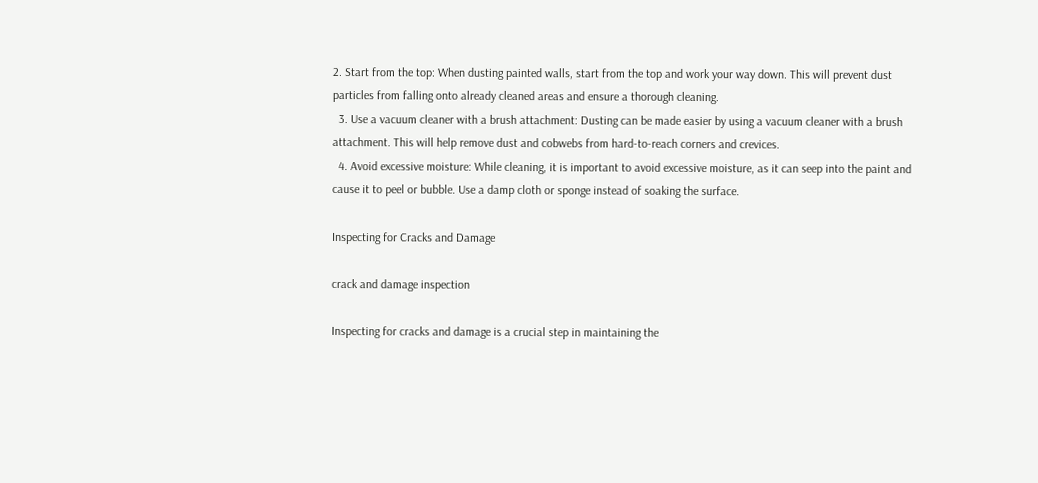2. Start from the top: When dusting painted walls, start from the top and work your way down. This will prevent dust particles from falling onto already cleaned areas and ensure a thorough cleaning.
  3. Use a vacuum cleaner with a brush attachment: Dusting can be made easier by using a vacuum cleaner with a brush attachment. This will help remove dust and cobwebs from hard-to-reach corners and crevices.
  4. Avoid excessive moisture: While cleaning, it is important to avoid excessive moisture, as it can seep into the paint and cause it to peel or bubble. Use a damp cloth or sponge instead of soaking the surface.

Inspecting for Cracks and Damage

crack and damage inspection

Inspecting for cracks and damage is a crucial step in maintaining the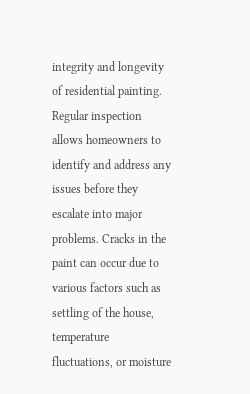integrity and longevity of residential painting. Regular inspection allows homeowners to identify and address any issues before they escalate into major problems. Cracks in the paint can occur due to various factors such as settling of the house, temperature fluctuations, or moisture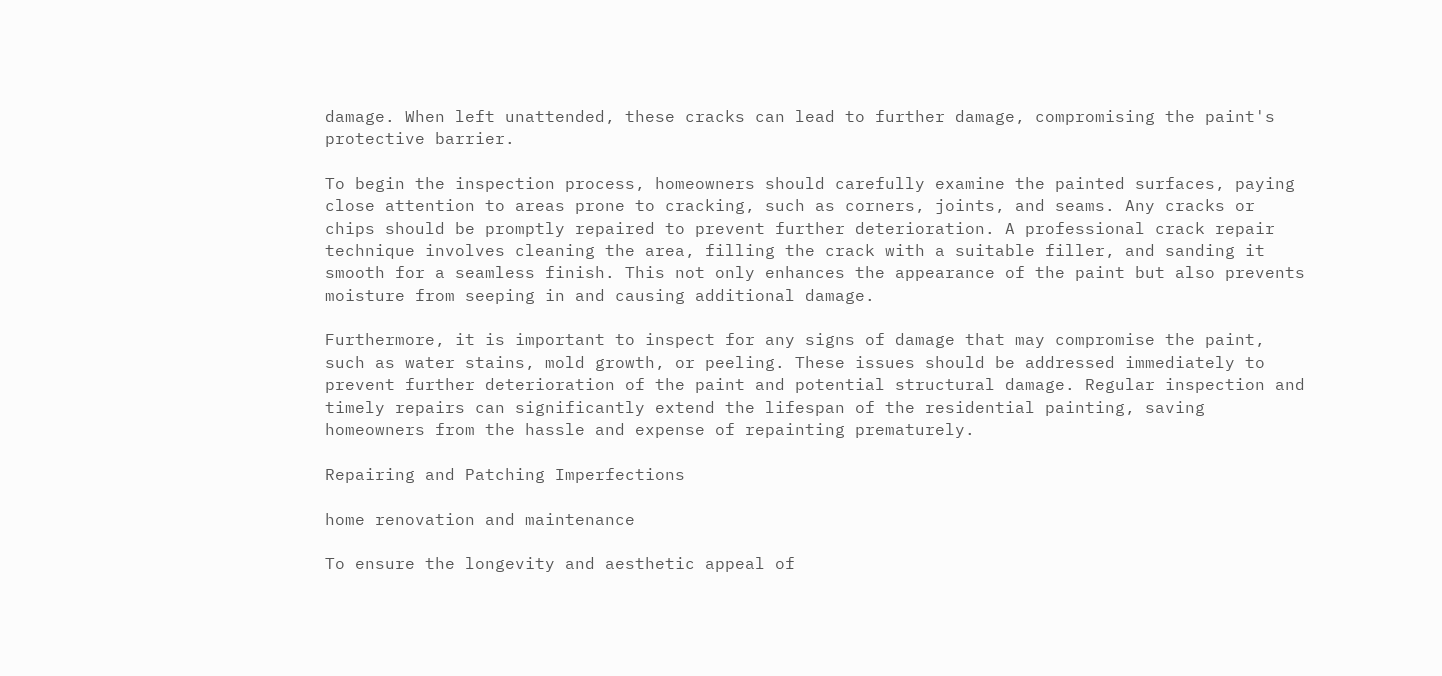damage. When left unattended, these cracks can lead to further damage, compromising the paint's protective barrier.

To begin the inspection process, homeowners should carefully examine the painted surfaces, paying close attention to areas prone to cracking, such as corners, joints, and seams. Any cracks or chips should be promptly repaired to prevent further deterioration. A professional crack repair technique involves cleaning the area, filling the crack with a suitable filler, and sanding it smooth for a seamless finish. This not only enhances the appearance of the paint but also prevents moisture from seeping in and causing additional damage.

Furthermore, it is important to inspect for any signs of damage that may compromise the paint, such as water stains, mold growth, or peeling. These issues should be addressed immediately to prevent further deterioration of the paint and potential structural damage. Regular inspection and timely repairs can significantly extend the lifespan of the residential painting, saving homeowners from the hassle and expense of repainting prematurely.

Repairing and Patching Imperfections

home renovation and maintenance

To ensure the longevity and aesthetic appeal of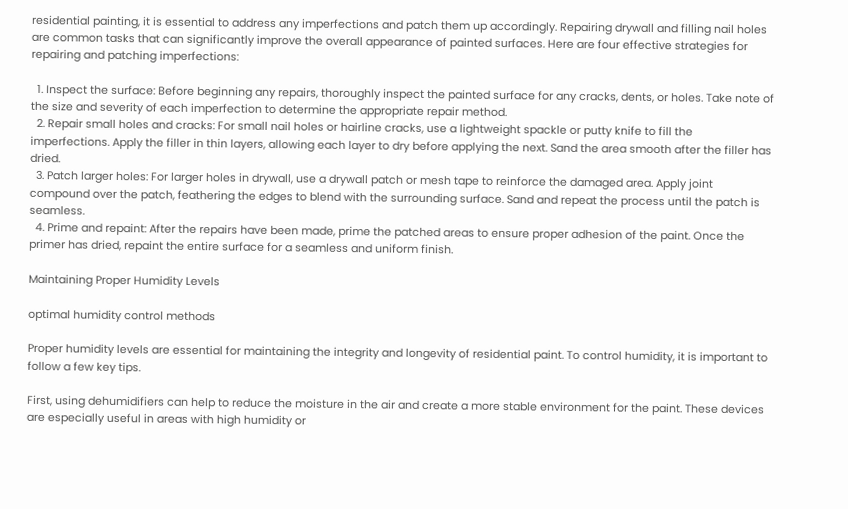residential painting, it is essential to address any imperfections and patch them up accordingly. Repairing drywall and filling nail holes are common tasks that can significantly improve the overall appearance of painted surfaces. Here are four effective strategies for repairing and patching imperfections:

  1. Inspect the surface: Before beginning any repairs, thoroughly inspect the painted surface for any cracks, dents, or holes. Take note of the size and severity of each imperfection to determine the appropriate repair method.
  2. Repair small holes and cracks: For small nail holes or hairline cracks, use a lightweight spackle or putty knife to fill the imperfections. Apply the filler in thin layers, allowing each layer to dry before applying the next. Sand the area smooth after the filler has dried.
  3. Patch larger holes: For larger holes in drywall, use a drywall patch or mesh tape to reinforce the damaged area. Apply joint compound over the patch, feathering the edges to blend with the surrounding surface. Sand and repeat the process until the patch is seamless.
  4. Prime and repaint: After the repairs have been made, prime the patched areas to ensure proper adhesion of the paint. Once the primer has dried, repaint the entire surface for a seamless and uniform finish.

Maintaining Proper Humidity Levels

optimal humidity control methods

Proper humidity levels are essential for maintaining the integrity and longevity of residential paint. To control humidity, it is important to follow a few key tips.

First, using dehumidifiers can help to reduce the moisture in the air and create a more stable environment for the paint. These devices are especially useful in areas with high humidity or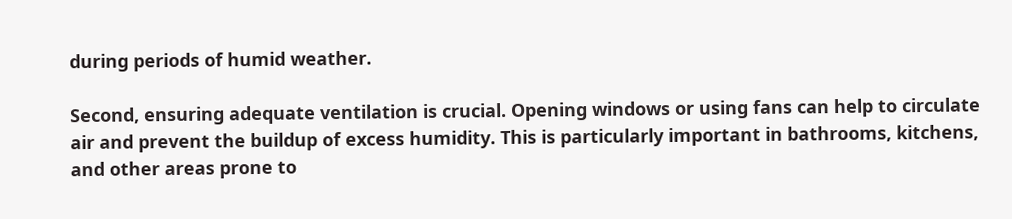during periods of humid weather.

Second, ensuring adequate ventilation is crucial. Opening windows or using fans can help to circulate air and prevent the buildup of excess humidity. This is particularly important in bathrooms, kitchens, and other areas prone to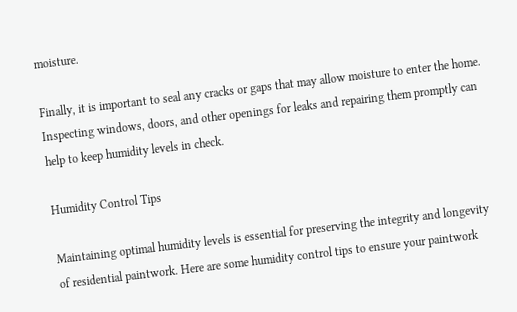moisture.

Finally, it is important to seal any cracks or gaps that may allow moisture to enter the home. Inspecting windows, doors, and other openings for leaks and repairing them promptly can help to keep humidity levels in check.

Humidity Control Tips

Maintaining optimal humidity levels is essential for preserving the integrity and longevity of residential paintwork. Here are some humidity control tips to ensure your paintwork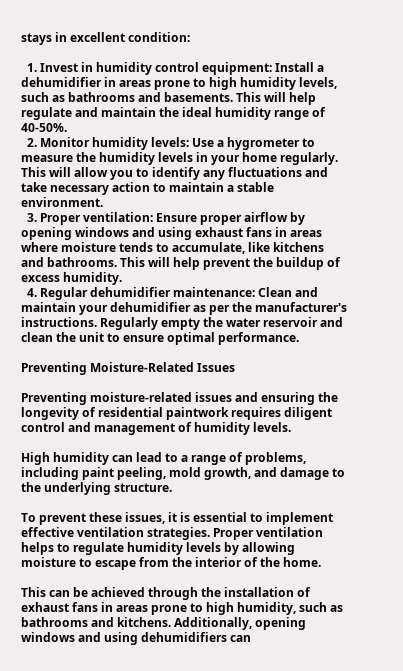stays in excellent condition:

  1. Invest in humidity control equipment: Install a dehumidifier in areas prone to high humidity levels, such as bathrooms and basements. This will help regulate and maintain the ideal humidity range of 40-50%.
  2. Monitor humidity levels: Use a hygrometer to measure the humidity levels in your home regularly. This will allow you to identify any fluctuations and take necessary action to maintain a stable environment.
  3. Proper ventilation: Ensure proper airflow by opening windows and using exhaust fans in areas where moisture tends to accumulate, like kitchens and bathrooms. This will help prevent the buildup of excess humidity.
  4. Regular dehumidifier maintenance: Clean and maintain your dehumidifier as per the manufacturer's instructions. Regularly empty the water reservoir and clean the unit to ensure optimal performance.

Preventing Moisture-Related Issues

Preventing moisture-related issues and ensuring the longevity of residential paintwork requires diligent control and management of humidity levels.

High humidity can lead to a range of problems, including paint peeling, mold growth, and damage to the underlying structure.

To prevent these issues, it is essential to implement effective ventilation strategies. Proper ventilation helps to regulate humidity levels by allowing moisture to escape from the interior of the home.

This can be achieved through the installation of exhaust fans in areas prone to high humidity, such as bathrooms and kitchens. Additionally, opening windows and using dehumidifiers can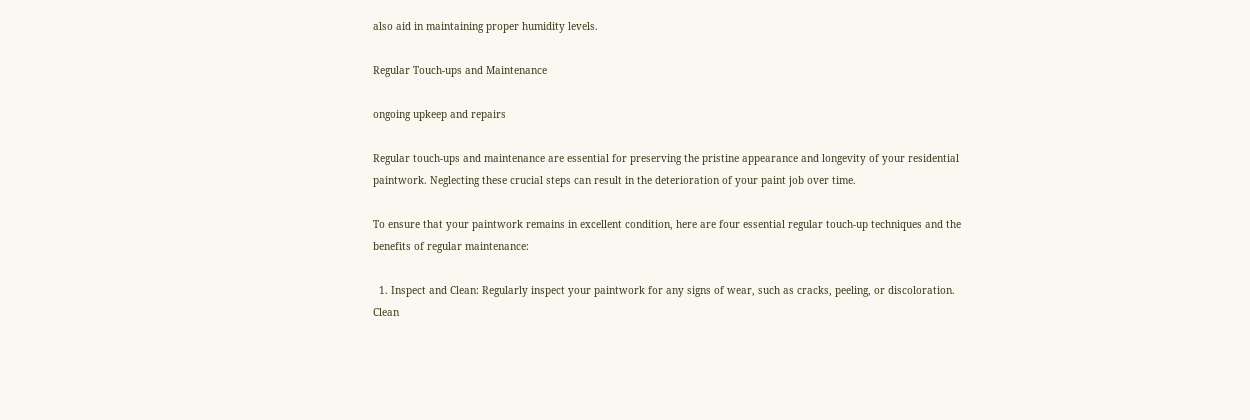also aid in maintaining proper humidity levels.

Regular Touch-ups and Maintenance

ongoing upkeep and repairs

Regular touch-ups and maintenance are essential for preserving the pristine appearance and longevity of your residential paintwork. Neglecting these crucial steps can result in the deterioration of your paint job over time.

To ensure that your paintwork remains in excellent condition, here are four essential regular touch-up techniques and the benefits of regular maintenance:

  1. Inspect and Clean: Regularly inspect your paintwork for any signs of wear, such as cracks, peeling, or discoloration. Clean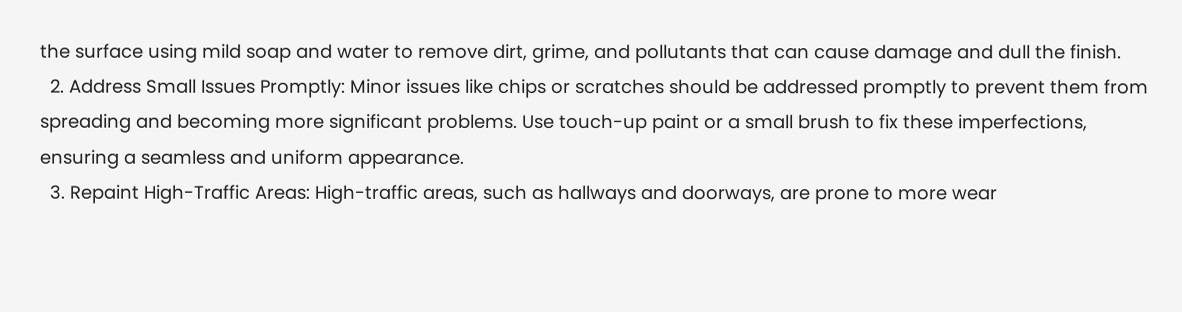the surface using mild soap and water to remove dirt, grime, and pollutants that can cause damage and dull the finish.
  2. Address Small Issues Promptly: Minor issues like chips or scratches should be addressed promptly to prevent them from spreading and becoming more significant problems. Use touch-up paint or a small brush to fix these imperfections, ensuring a seamless and uniform appearance.
  3. Repaint High-Traffic Areas: High-traffic areas, such as hallways and doorways, are prone to more wear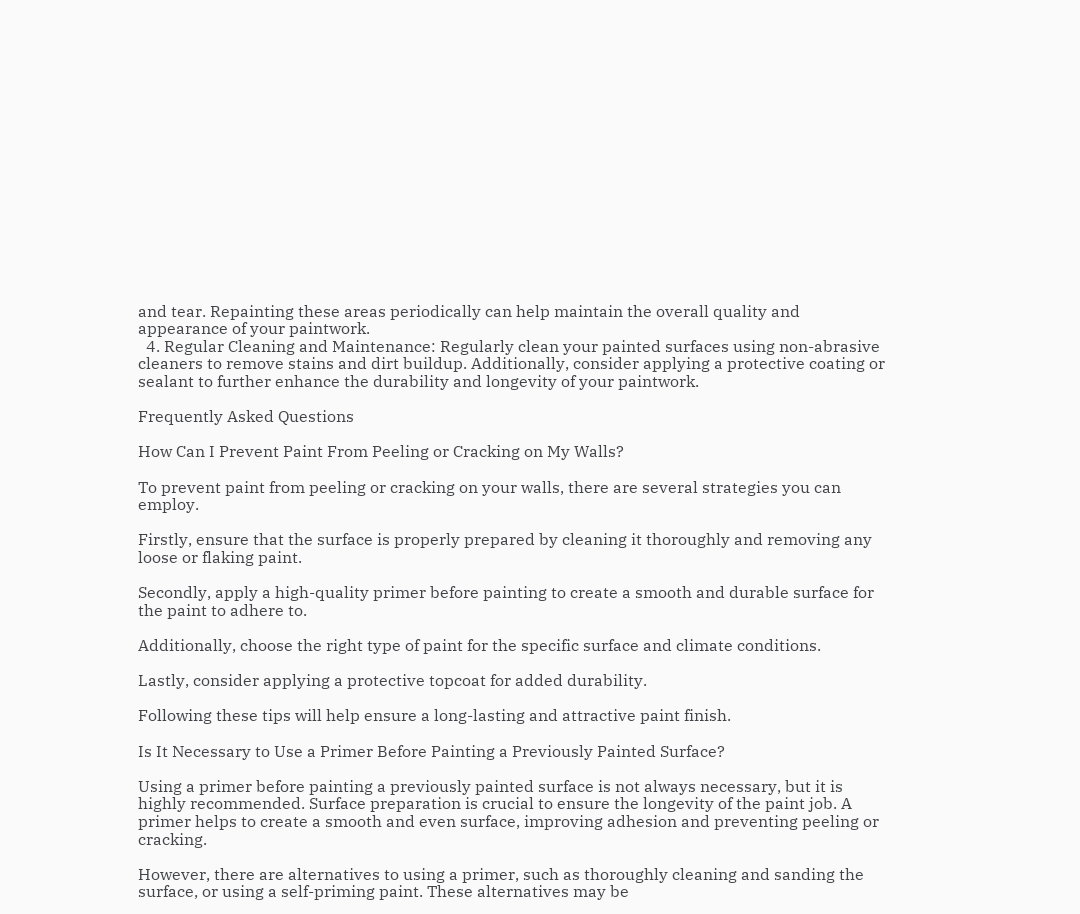and tear. Repainting these areas periodically can help maintain the overall quality and appearance of your paintwork.
  4. Regular Cleaning and Maintenance: Regularly clean your painted surfaces using non-abrasive cleaners to remove stains and dirt buildup. Additionally, consider applying a protective coating or sealant to further enhance the durability and longevity of your paintwork.

Frequently Asked Questions

How Can I Prevent Paint From Peeling or Cracking on My Walls?

To prevent paint from peeling or cracking on your walls, there are several strategies you can employ.

Firstly, ensure that the surface is properly prepared by cleaning it thoroughly and removing any loose or flaking paint.

Secondly, apply a high-quality primer before painting to create a smooth and durable surface for the paint to adhere to.

Additionally, choose the right type of paint for the specific surface and climate conditions.

Lastly, consider applying a protective topcoat for added durability.

Following these tips will help ensure a long-lasting and attractive paint finish.

Is It Necessary to Use a Primer Before Painting a Previously Painted Surface?

Using a primer before painting a previously painted surface is not always necessary, but it is highly recommended. Surface preparation is crucial to ensure the longevity of the paint job. A primer helps to create a smooth and even surface, improving adhesion and preventing peeling or cracking.

However, there are alternatives to using a primer, such as thoroughly cleaning and sanding the surface, or using a self-priming paint. These alternatives may be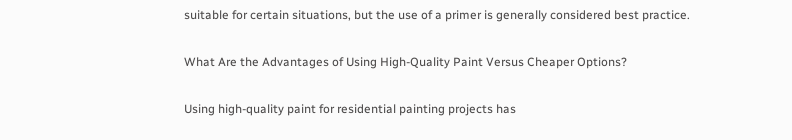suitable for certain situations, but the use of a primer is generally considered best practice.

What Are the Advantages of Using High-Quality Paint Versus Cheaper Options?

Using high-quality paint for residential painting projects has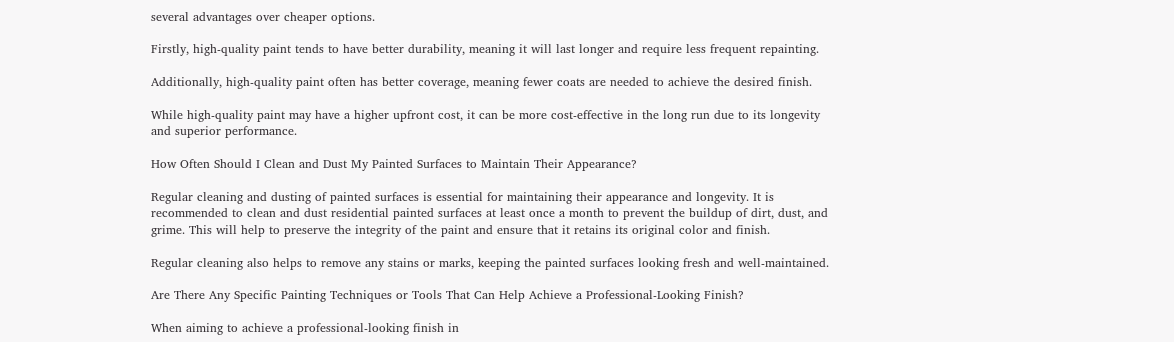several advantages over cheaper options.

Firstly, high-quality paint tends to have better durability, meaning it will last longer and require less frequent repainting.

Additionally, high-quality paint often has better coverage, meaning fewer coats are needed to achieve the desired finish.

While high-quality paint may have a higher upfront cost, it can be more cost-effective in the long run due to its longevity and superior performance.

How Often Should I Clean and Dust My Painted Surfaces to Maintain Their Appearance?

Regular cleaning and dusting of painted surfaces is essential for maintaining their appearance and longevity. It is recommended to clean and dust residential painted surfaces at least once a month to prevent the buildup of dirt, dust, and grime. This will help to preserve the integrity of the paint and ensure that it retains its original color and finish.

Regular cleaning also helps to remove any stains or marks, keeping the painted surfaces looking fresh and well-maintained.

Are There Any Specific Painting Techniques or Tools That Can Help Achieve a Professional-Looking Finish?

When aiming to achieve a professional-looking finish in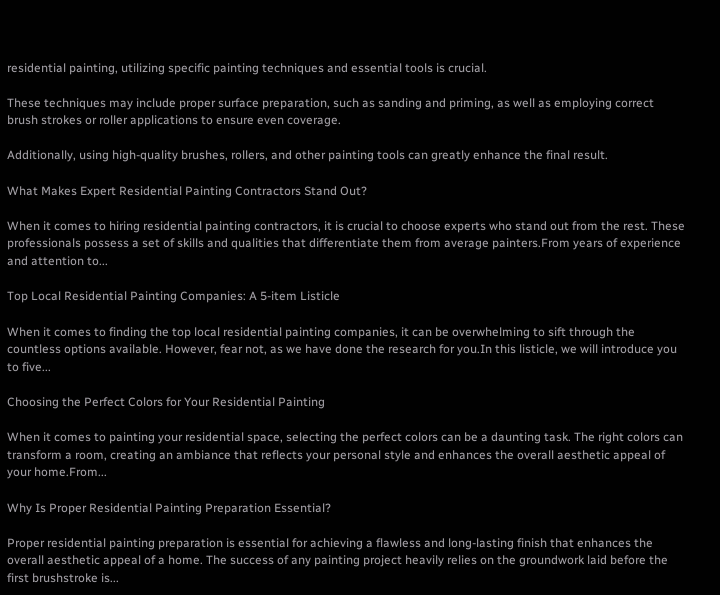residential painting, utilizing specific painting techniques and essential tools is crucial.

These techniques may include proper surface preparation, such as sanding and priming, as well as employing correct brush strokes or roller applications to ensure even coverage.

Additionally, using high-quality brushes, rollers, and other painting tools can greatly enhance the final result.

What Makes Expert Residential Painting Contractors Stand Out?

When it comes to hiring residential painting contractors, it is crucial to choose experts who stand out from the rest. These professionals possess a set of skills and qualities that differentiate them from average painters.From years of experience and attention to...

Top Local Residential Painting Companies: A 5-item Listicle

When it comes to finding the top local residential painting companies, it can be overwhelming to sift through the countless options available. However, fear not, as we have done the research for you.In this listicle, we will introduce you to five...

Choosing the Perfect Colors for Your Residential Painting

When it comes to painting your residential space, selecting the perfect colors can be a daunting task. The right colors can transform a room, creating an ambiance that reflects your personal style and enhances the overall aesthetic appeal of your home.From...

Why Is Proper Residential Painting Preparation Essential?

Proper residential painting preparation is essential for achieving a flawless and long-lasting finish that enhances the overall aesthetic appeal of a home. The success of any painting project heavily relies on the groundwork laid before the first brushstroke is...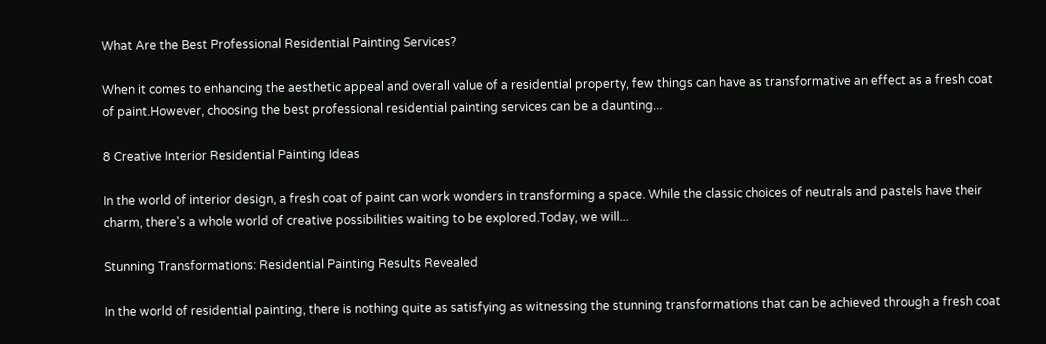What Are the Best Professional Residential Painting Services?

When it comes to enhancing the aesthetic appeal and overall value of a residential property, few things can have as transformative an effect as a fresh coat of paint.However, choosing the best professional residential painting services can be a daunting...

8 Creative Interior Residential Painting Ideas

In the world of interior design, a fresh coat of paint can work wonders in transforming a space. While the classic choices of neutrals and pastels have their charm, there's a whole world of creative possibilities waiting to be explored.Today, we will...

Stunning Transformations: Residential Painting Results Revealed

In the world of residential painting, there is nothing quite as satisfying as witnessing the stunning transformations that can be achieved through a fresh coat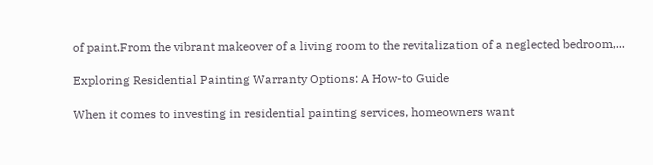of paint.From the vibrant makeover of a living room to the revitalization of a neglected bedroom,...

Exploring Residential Painting Warranty Options: A How-to Guide

When it comes to investing in residential painting services, homeowners want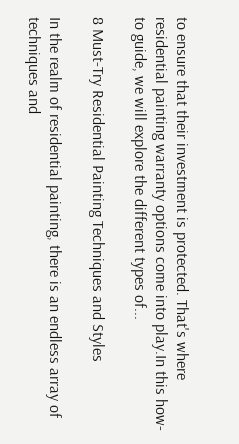to ensure that their investment is protected. That's where residential painting warranty options come into play.In this how-to guide, we will explore the different types of...

8 Must-Try Residential Painting Techniques and Styles

In the realm of residential painting, there is an endless array of techniques and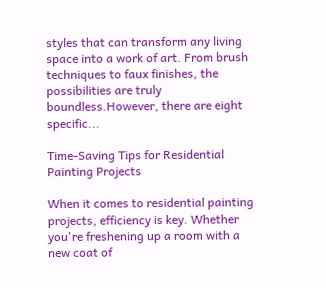styles that can transform any living space into a work of art. From brush techniques to faux finishes, the possibilities are truly boundless.However, there are eight specific...

Time-Saving Tips for Residential Painting Projects

When it comes to residential painting projects, efficiency is key. Whether you're freshening up a room with a new coat of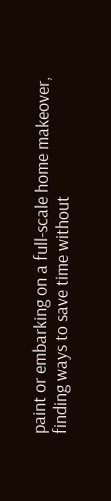paint or embarking on a full-scale home makeover, finding ways to save time without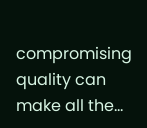compromising quality can make all the...